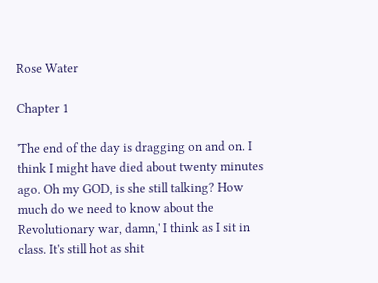Rose Water

Chapter 1

'The end of the day is dragging on and on. I think I might have died about twenty minutes ago. Oh my GOD, is she still talking? How much do we need to know about the Revolutionary war, damn,' I think as I sit in class. It's still hot as shit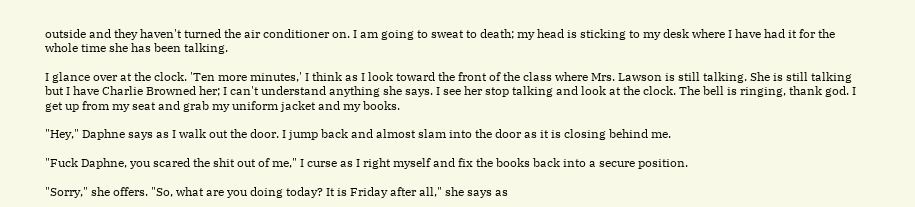outside and they haven't turned the air conditioner on. I am going to sweat to death; my head is sticking to my desk where I have had it for the whole time she has been talking.

I glance over at the clock. 'Ten more minutes,' I think as I look toward the front of the class where Mrs. Lawson is still talking. She is still talking but I have Charlie Browned her; I can't understand anything she says. I see her stop talking and look at the clock. The bell is ringing, thank god. I get up from my seat and grab my uniform jacket and my books.

"Hey," Daphne says as I walk out the door. I jump back and almost slam into the door as it is closing behind me.

"Fuck Daphne, you scared the shit out of me," I curse as I right myself and fix the books back into a secure position.

"Sorry," she offers. "So, what are you doing today? It is Friday after all," she says as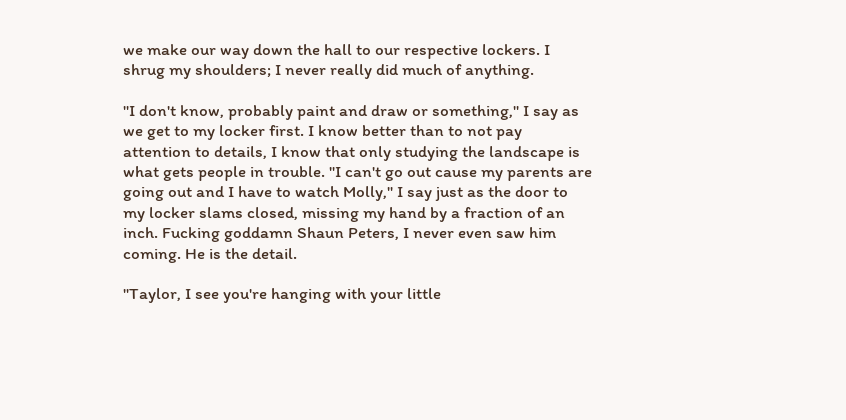we make our way down the hall to our respective lockers. I shrug my shoulders; I never really did much of anything.

"I don't know, probably paint and draw or something," I say as we get to my locker first. I know better than to not pay attention to details, I know that only studying the landscape is what gets people in trouble. "I can't go out cause my parents are going out and I have to watch Molly," I say just as the door to my locker slams closed, missing my hand by a fraction of an inch. Fucking goddamn Shaun Peters, I never even saw him coming. He is the detail.

"Taylor, I see you're hanging with your little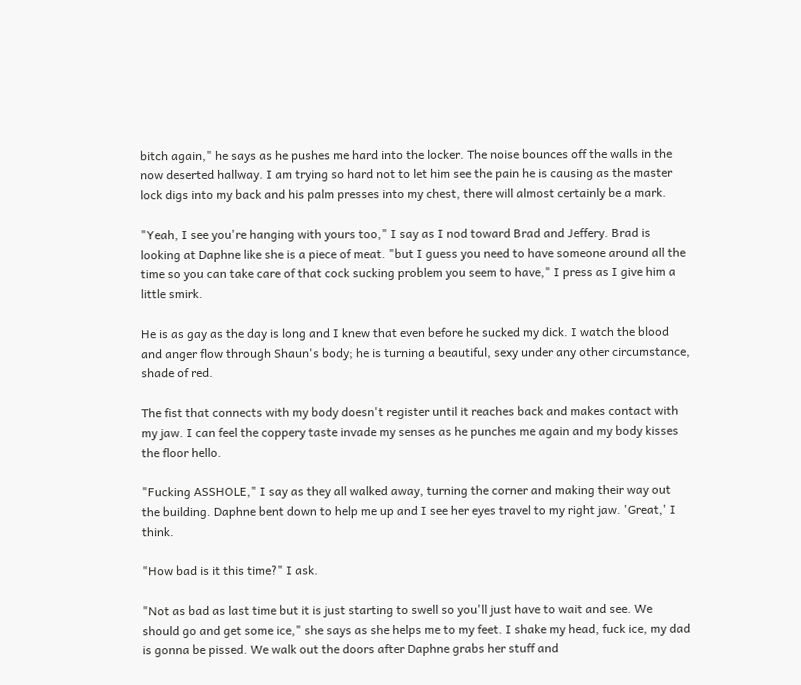bitch again," he says as he pushes me hard into the locker. The noise bounces off the walls in the now deserted hallway. I am trying so hard not to let him see the pain he is causing as the master lock digs into my back and his palm presses into my chest, there will almost certainly be a mark.

"Yeah, I see you're hanging with yours too," I say as I nod toward Brad and Jeffery. Brad is looking at Daphne like she is a piece of meat. "but I guess you need to have someone around all the time so you can take care of that cock sucking problem you seem to have," I press as I give him a little smirk.

He is as gay as the day is long and I knew that even before he sucked my dick. I watch the blood and anger flow through Shaun's body; he is turning a beautiful, sexy under any other circumstance, shade of red.

The fist that connects with my body doesn't register until it reaches back and makes contact with my jaw. I can feel the coppery taste invade my senses as he punches me again and my body kisses the floor hello.

"Fucking ASSHOLE," I say as they all walked away, turning the corner and making their way out the building. Daphne bent down to help me up and I see her eyes travel to my right jaw. 'Great,' I think.

"How bad is it this time?" I ask.

"Not as bad as last time but it is just starting to swell so you'll just have to wait and see. We should go and get some ice," she says as she helps me to my feet. I shake my head, fuck ice, my dad is gonna be pissed. We walk out the doors after Daphne grabs her stuff and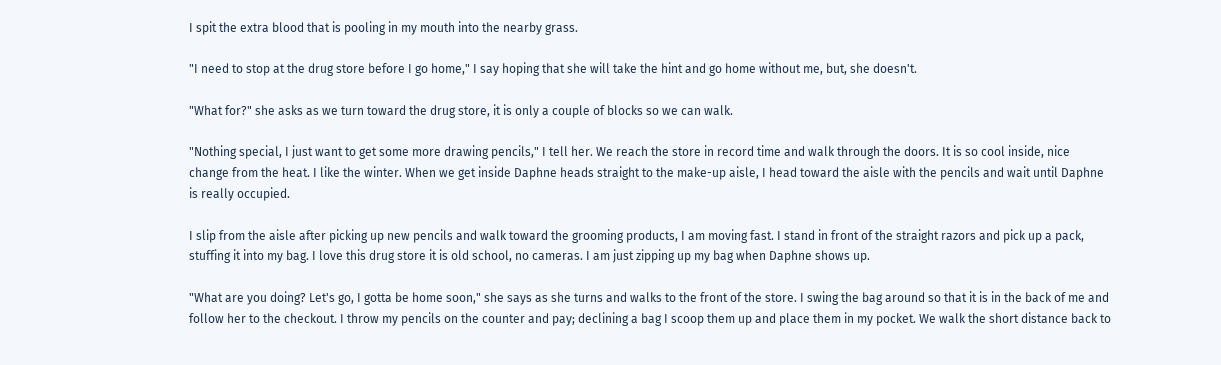I spit the extra blood that is pooling in my mouth into the nearby grass.

"I need to stop at the drug store before I go home," I say hoping that she will take the hint and go home without me, but, she doesn't.

"What for?" she asks as we turn toward the drug store, it is only a couple of blocks so we can walk.

"Nothing special, I just want to get some more drawing pencils," I tell her. We reach the store in record time and walk through the doors. It is so cool inside, nice change from the heat. I like the winter. When we get inside Daphne heads straight to the make-up aisle, I head toward the aisle with the pencils and wait until Daphne is really occupied.

I slip from the aisle after picking up new pencils and walk toward the grooming products, I am moving fast. I stand in front of the straight razors and pick up a pack, stuffing it into my bag. I love this drug store it is old school, no cameras. I am just zipping up my bag when Daphne shows up.

"What are you doing? Let's go, I gotta be home soon," she says as she turns and walks to the front of the store. I swing the bag around so that it is in the back of me and follow her to the checkout. I throw my pencils on the counter and pay; declining a bag I scoop them up and place them in my pocket. We walk the short distance back to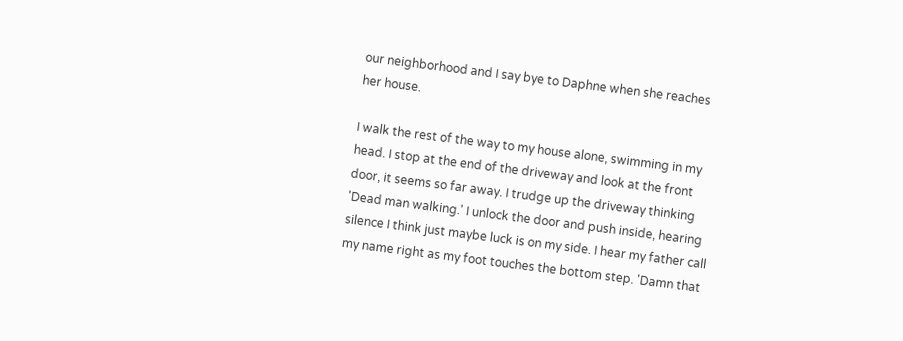our neighborhood and I say bye to Daphne when she reaches her house.

I walk the rest of the way to my house alone, swimming in my head. I stop at the end of the driveway and look at the front door, it seems so far away. I trudge up the driveway thinking 'Dead man walking.' I unlock the door and push inside, hearing silence I think just maybe luck is on my side. I hear my father call my name right as my foot touches the bottom step. 'Damn that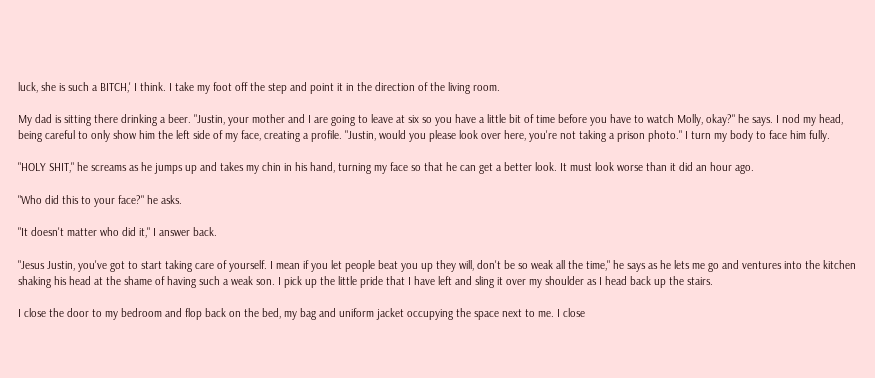luck, she is such a BITCH,' I think. I take my foot off the step and point it in the direction of the living room.

My dad is sitting there drinking a beer. "Justin, your mother and I are going to leave at six so you have a little bit of time before you have to watch Molly, okay?" he says. I nod my head, being careful to only show him the left side of my face, creating a profile. "Justin, would you please look over here, you're not taking a prison photo." I turn my body to face him fully.

"HOLY SHIT," he screams as he jumps up and takes my chin in his hand, turning my face so that he can get a better look. It must look worse than it did an hour ago.

"Who did this to your face?" he asks.

"It doesn't matter who did it," I answer back.

"Jesus Justin, you've got to start taking care of yourself. I mean if you let people beat you up they will, don't be so weak all the time," he says as he lets me go and ventures into the kitchen shaking his head at the shame of having such a weak son. I pick up the little pride that I have left and sling it over my shoulder as I head back up the stairs.

I close the door to my bedroom and flop back on the bed, my bag and uniform jacket occupying the space next to me. I close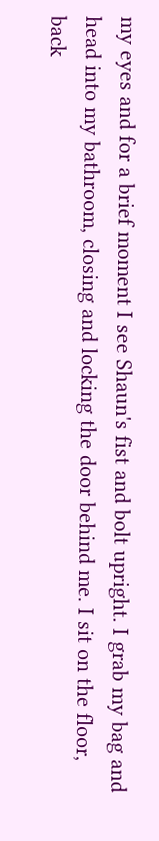my eyes and for a brief moment I see Shaun's fist and bolt upright. I grab my bag and head into my bathroom, closing and locking the door behind me. I sit on the floor, back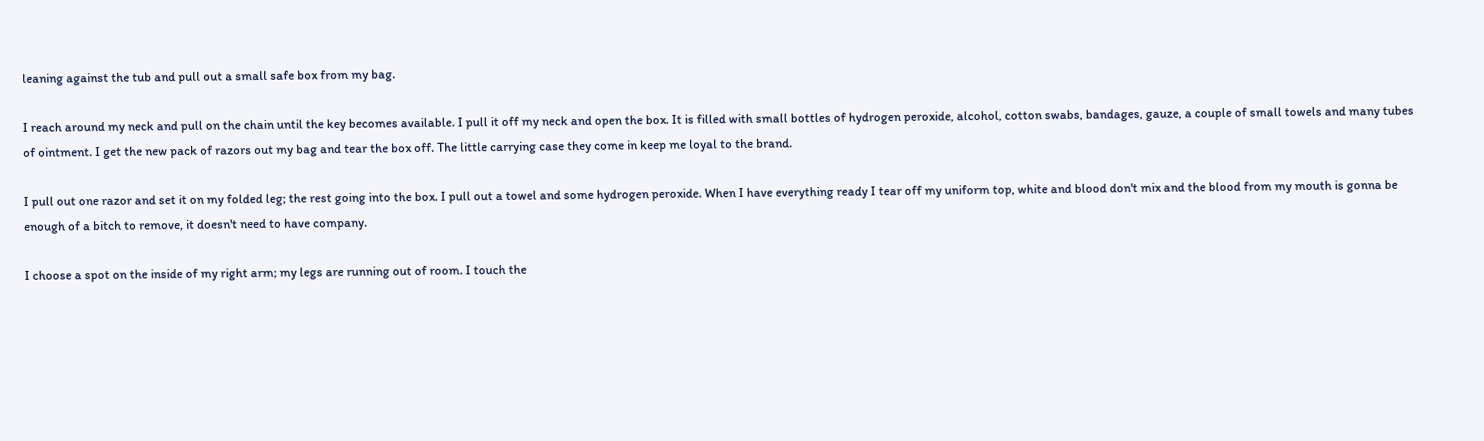leaning against the tub and pull out a small safe box from my bag.

I reach around my neck and pull on the chain until the key becomes available. I pull it off my neck and open the box. It is filled with small bottles of hydrogen peroxide, alcohol, cotton swabs, bandages, gauze, a couple of small towels and many tubes of ointment. I get the new pack of razors out my bag and tear the box off. The little carrying case they come in keep me loyal to the brand.

I pull out one razor and set it on my folded leg; the rest going into the box. I pull out a towel and some hydrogen peroxide. When I have everything ready I tear off my uniform top, white and blood don't mix and the blood from my mouth is gonna be enough of a bitch to remove, it doesn't need to have company.

I choose a spot on the inside of my right arm; my legs are running out of room. I touch the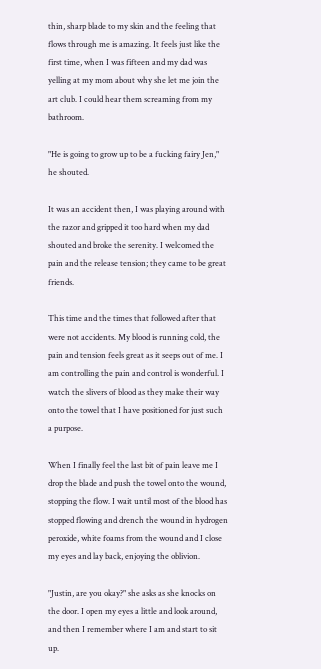thin, sharp blade to my skin and the feeling that flows through me is amazing. It feels just like the first time, when I was fifteen and my dad was yelling at my mom about why she let me join the art club. I could hear them screaming from my bathroom.

"He is going to grow up to be a fucking fairy Jen," he shouted.

It was an accident then, I was playing around with the razor and gripped it too hard when my dad shouted and broke the serenity. I welcomed the pain and the release tension; they came to be great friends.

This time and the times that followed after that were not accidents. My blood is running cold, the pain and tension feels great as it seeps out of me. I am controlling the pain and control is wonderful. I watch the slivers of blood as they make their way onto the towel that I have positioned for just such a purpose.

When I finally feel the last bit of pain leave me I drop the blade and push the towel onto the wound, stopping the flow. I wait until most of the blood has stopped flowing and drench the wound in hydrogen peroxide, white foams from the wound and I close my eyes and lay back, enjoying the oblivion.

"Justin, are you okay?" she asks as she knocks on the door. I open my eyes a little and look around, and then I remember where I am and start to sit up.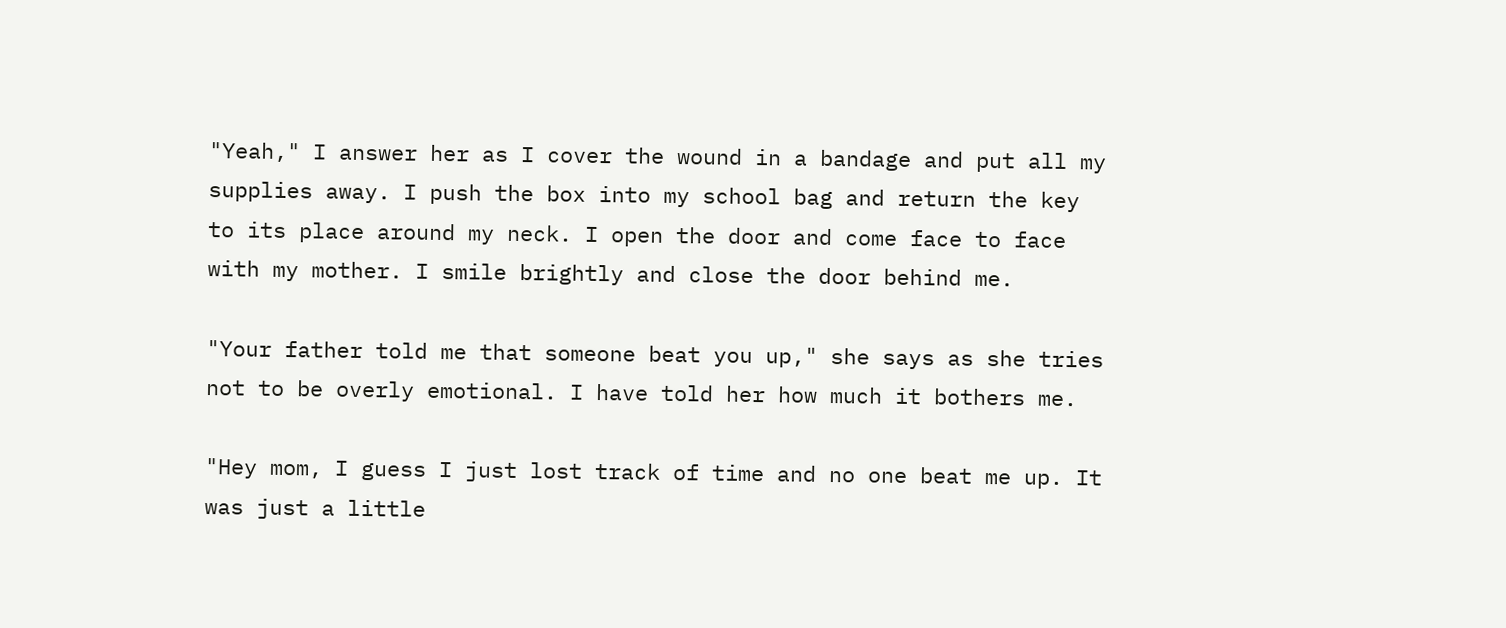"Yeah," I answer her as I cover the wound in a bandage and put all my supplies away. I push the box into my school bag and return the key to its place around my neck. I open the door and come face to face with my mother. I smile brightly and close the door behind me.

"Your father told me that someone beat you up," she says as she tries not to be overly emotional. I have told her how much it bothers me.

"Hey mom, I guess I just lost track of time and no one beat me up. It was just a little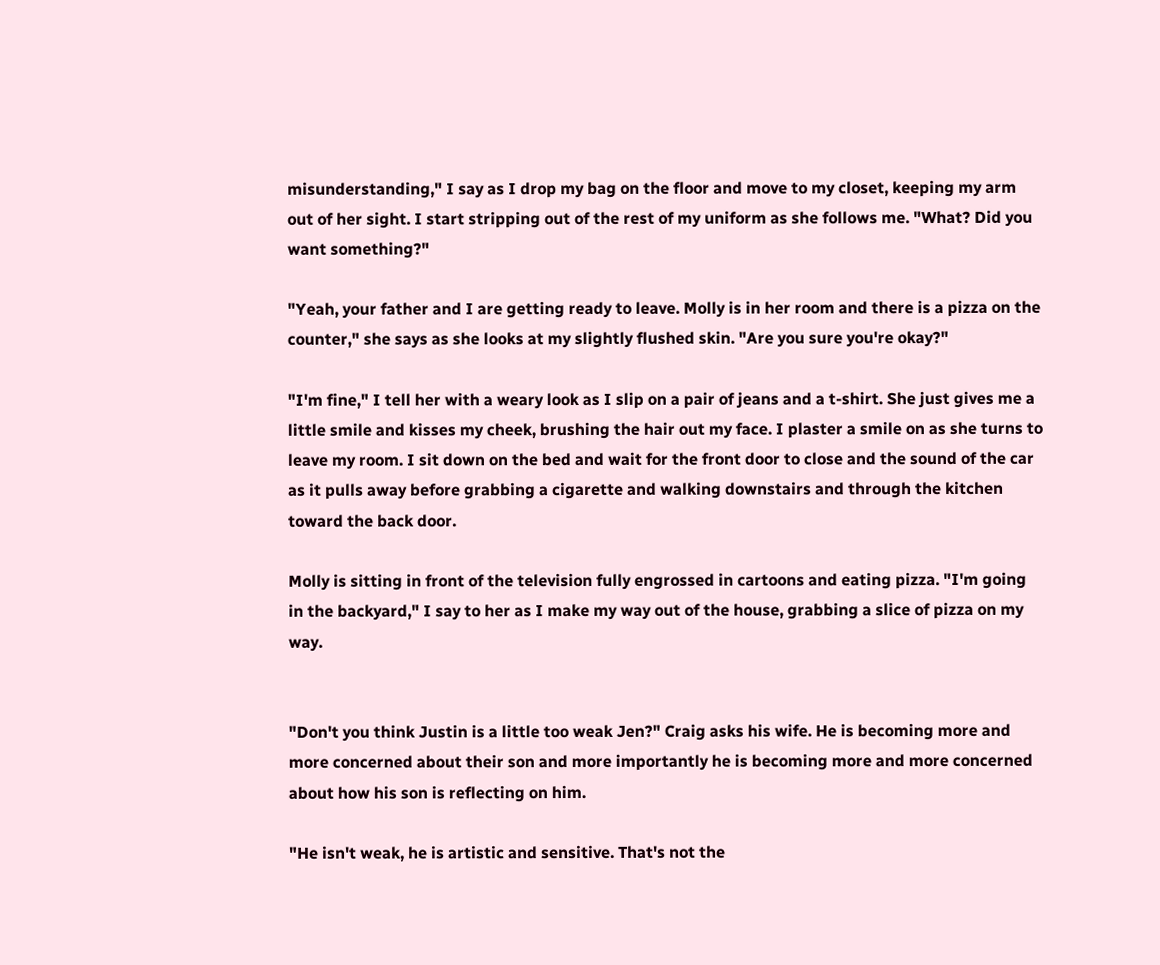misunderstanding," I say as I drop my bag on the floor and move to my closet, keeping my arm out of her sight. I start stripping out of the rest of my uniform as she follows me. "What? Did you want something?"

"Yeah, your father and I are getting ready to leave. Molly is in her room and there is a pizza on the counter," she says as she looks at my slightly flushed skin. "Are you sure you're okay?"

"I'm fine," I tell her with a weary look as I slip on a pair of jeans and a t-shirt. She just gives me a little smile and kisses my cheek, brushing the hair out my face. I plaster a smile on as she turns to leave my room. I sit down on the bed and wait for the front door to close and the sound of the car as it pulls away before grabbing a cigarette and walking downstairs and through the kitchen toward the back door.

Molly is sitting in front of the television fully engrossed in cartoons and eating pizza. "I'm going in the backyard," I say to her as I make my way out of the house, grabbing a slice of pizza on my way.


"Don't you think Justin is a little too weak Jen?" Craig asks his wife. He is becoming more and more concerned about their son and more importantly he is becoming more and more concerned about how his son is reflecting on him.

"He isn't weak, he is artistic and sensitive. That's not the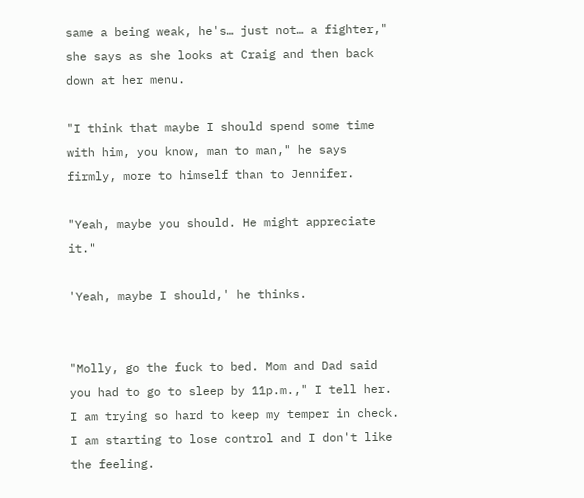same a being weak, he's… just not… a fighter," she says as she looks at Craig and then back down at her menu.

"I think that maybe I should spend some time with him, you know, man to man," he says firmly, more to himself than to Jennifer.

"Yeah, maybe you should. He might appreciate it."

'Yeah, maybe I should,' he thinks.


"Molly, go the fuck to bed. Mom and Dad said you had to go to sleep by 11p.m.," I tell her. I am trying so hard to keep my temper in check. I am starting to lose control and I don't like the feeling.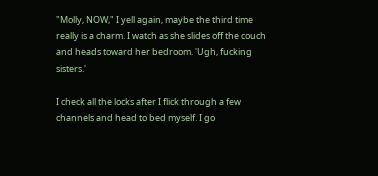"Molly, NOW," I yell again, maybe the third time really is a charm. I watch as she slides off the couch and heads toward her bedroom. 'Ugh, fucking sisters.'

I check all the locks after I flick through a few channels and head to bed myself. I go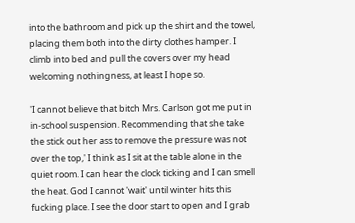into the bathroom and pick up the shirt and the towel, placing them both into the dirty clothes hamper. I climb into bed and pull the covers over my head welcoming nothingness, at least I hope so.

'I cannot believe that bitch Mrs. Carlson got me put in in-school suspension. Recommending that she take the stick out her ass to remove the pressure was not over the top,' I think as I sit at the table alone in the quiet room. I can hear the clock ticking and I can smell the heat. God I cannot 'wait' until winter hits this fucking place. I see the door start to open and I grab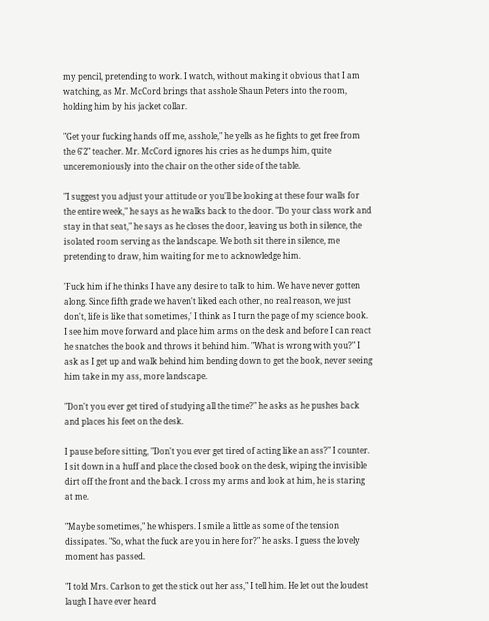my pencil, pretending to work. I watch, without making it obvious that I am watching, as Mr. McCord brings that asshole Shaun Peters into the room, holding him by his jacket collar.

"Get your fucking hands off me, asshole," he yells as he fights to get free from the 6'2" teacher. Mr. McCord ignores his cries as he dumps him, quite unceremoniously into the chair on the other side of the table.

"I suggest you adjust your attitude or you'll be looking at these four walls for the entire week," he says as he walks back to the door. "Do your class work and stay in that seat," he says as he closes the door, leaving us both in silence, the isolated room serving as the landscape. We both sit there in silence, me pretending to draw, him waiting for me to acknowledge him.

'Fuck him if he thinks I have any desire to talk to him. We have never gotten along. Since fifth grade we haven't liked each other, no real reason, we just don't, life is like that sometimes,' I think as I turn the page of my science book. I see him move forward and place him arms on the desk and before I can react he snatches the book and throws it behind him. "What is wrong with you?" I ask as I get up and walk behind him bending down to get the book, never seeing him take in my ass, more landscape.

"Don't you ever get tired of studying all the time?" he asks as he pushes back and places his feet on the desk.

I pause before sitting, "Don't you ever get tired of acting like an ass?" I counter. I sit down in a huff and place the closed book on the desk, wiping the invisible dirt off the front and the back. I cross my arms and look at him, he is staring at me.

"Maybe sometimes," he whispers. I smile a little as some of the tension dissipates. "So, what the fuck are you in here for?" he asks. I guess the lovely moment has passed.

"I told Mrs. Carlson to get the stick out her ass," I tell him. He let out the loudest laugh I have ever heard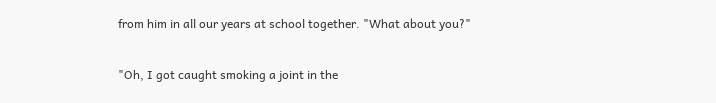from him in all our years at school together. "What about you?"

"Oh, I got caught smoking a joint in the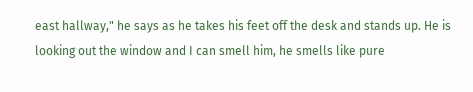east hallway," he says as he takes his feet off the desk and stands up. He is looking out the window and I can smell him, he smells like pure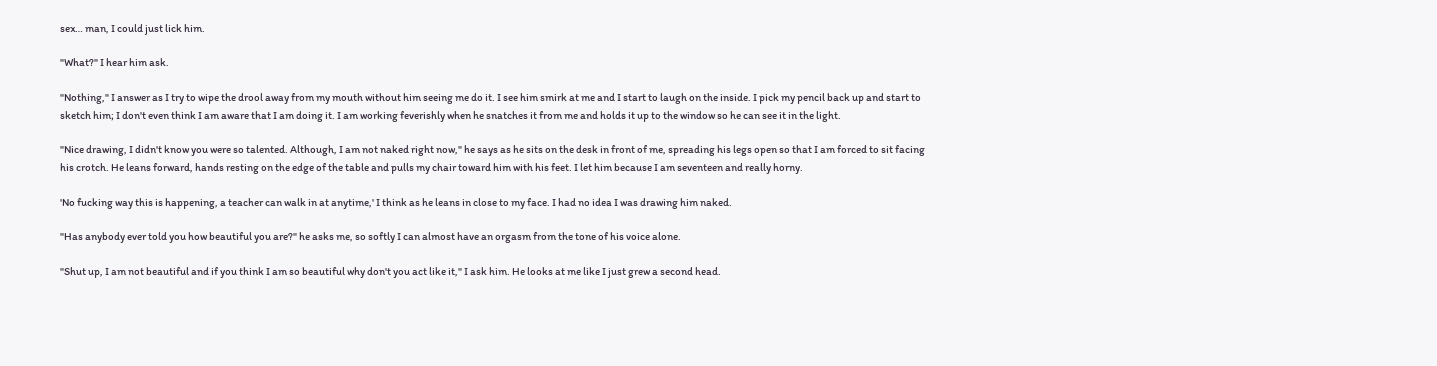sex… man, I could just lick him.

"What?" I hear him ask.

"Nothing," I answer as I try to wipe the drool away from my mouth without him seeing me do it. I see him smirk at me and I start to laugh on the inside. I pick my pencil back up and start to sketch him; I don't even think I am aware that I am doing it. I am working feverishly when he snatches it from me and holds it up to the window so he can see it in the light.

"Nice drawing, I didn't know you were so talented. Although, I am not naked right now," he says as he sits on the desk in front of me, spreading his legs open so that I am forced to sit facing his crotch. He leans forward, hands resting on the edge of the table and pulls my chair toward him with his feet. I let him because I am seventeen and really horny.

'No fucking way this is happening, a teacher can walk in at anytime,' I think as he leans in close to my face. I had no idea I was drawing him naked.

"Has anybody ever told you how beautiful you are?" he asks me, so softly I can almost have an orgasm from the tone of his voice alone.

"Shut up, I am not beautiful and if you think I am so beautiful why don't you act like it," I ask him. He looks at me like I just grew a second head.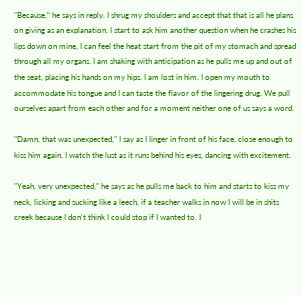"Because," he says in reply. I shrug my shoulders and accept that that is all he plans on giving as an explanation. I start to ask him another question when he crashes his lips down on mine, I can feel the heat start from the pit of my stomach and spread through all my organs. I am shaking with anticipation as he pulls me up and out of the seat, placing his hands on my hips. I am lost in him. I open my mouth to accommodate his tongue and I can taste the flavor of the lingering drug. We pull ourselves apart from each other and for a moment neither one of us says a word.

"Damn, that was unexpected," I say as I linger in front of his face, close enough to kiss him again. I watch the lust as it runs behind his eyes, dancing with excitement.

"Yeah, very unexpected," he says as he pulls me back to him and starts to kiss my neck, licking and sucking like a leech, if a teacher walks in now I will be in shits creek because I don't think I could stop if I wanted to. I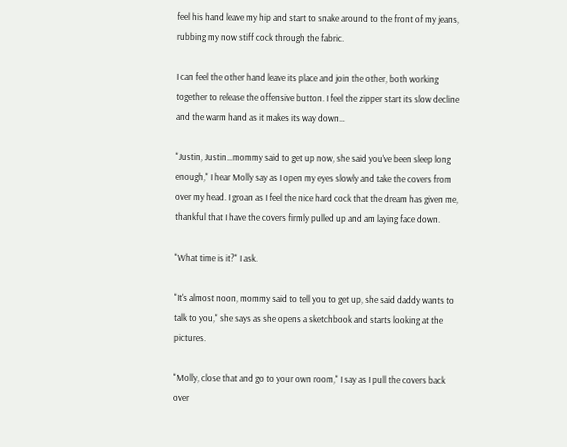feel his hand leave my hip and start to snake around to the front of my jeans, rubbing my now stiff cock through the fabric.

I can feel the other hand leave its place and join the other, both working together to release the offensive button. I feel the zipper start its slow decline and the warm hand as it makes its way down…

"Justin, Justin…mommy said to get up now, she said you've been sleep long enough," I hear Molly say as I open my eyes slowly and take the covers from over my head. I groan as I feel the nice hard cock that the dream has given me, thankful that I have the covers firmly pulled up and am laying face down.

"What time is it?" I ask.

"It's almost noon, mommy said to tell you to get up, she said daddy wants to talk to you," she says as she opens a sketchbook and starts looking at the pictures.

"Molly, close that and go to your own room," I say as I pull the covers back over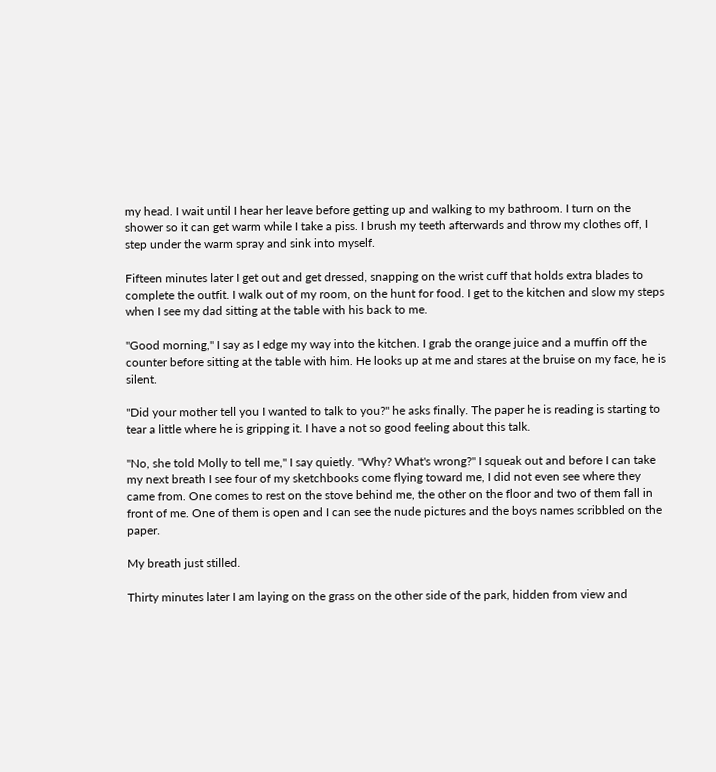my head. I wait until I hear her leave before getting up and walking to my bathroom. I turn on the shower so it can get warm while I take a piss. I brush my teeth afterwards and throw my clothes off, I step under the warm spray and sink into myself.

Fifteen minutes later I get out and get dressed, snapping on the wrist cuff that holds extra blades to complete the outfit. I walk out of my room, on the hunt for food. I get to the kitchen and slow my steps when I see my dad sitting at the table with his back to me.

"Good morning," I say as I edge my way into the kitchen. I grab the orange juice and a muffin off the counter before sitting at the table with him. He looks up at me and stares at the bruise on my face, he is silent.

"Did your mother tell you I wanted to talk to you?" he asks finally. The paper he is reading is starting to tear a little where he is gripping it. I have a not so good feeling about this talk.

"No, she told Molly to tell me," I say quietly. "Why? What's wrong?" I squeak out and before I can take my next breath I see four of my sketchbooks come flying toward me, I did not even see where they came from. One comes to rest on the stove behind me, the other on the floor and two of them fall in front of me. One of them is open and I can see the nude pictures and the boys names scribbled on the paper.

My breath just stilled.

Thirty minutes later I am laying on the grass on the other side of the park, hidden from view and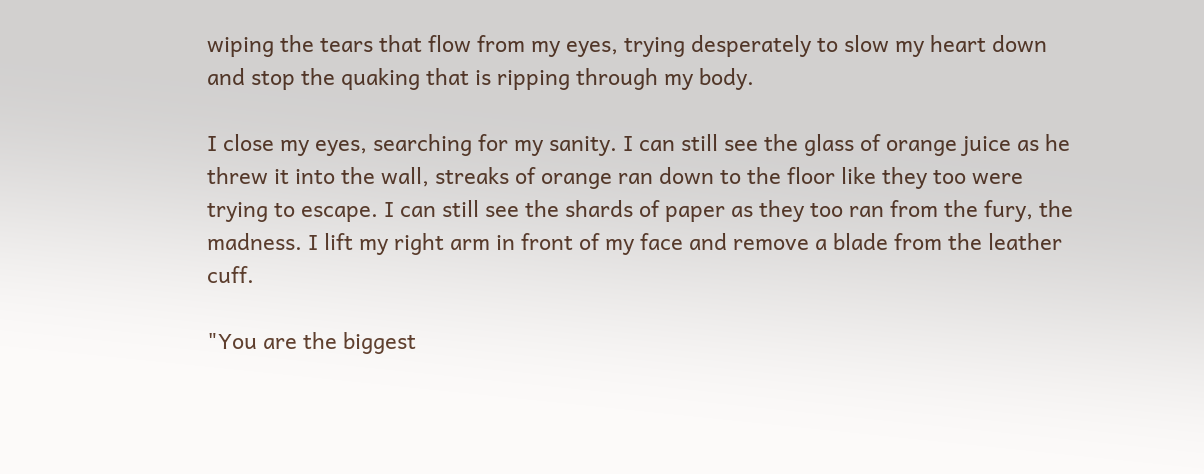wiping the tears that flow from my eyes, trying desperately to slow my heart down and stop the quaking that is ripping through my body.

I close my eyes, searching for my sanity. I can still see the glass of orange juice as he threw it into the wall, streaks of orange ran down to the floor like they too were trying to escape. I can still see the shards of paper as they too ran from the fury, the madness. I lift my right arm in front of my face and remove a blade from the leather cuff.

"You are the biggest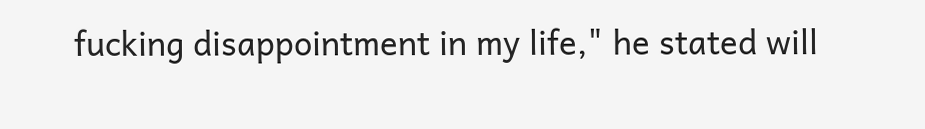fucking disappointment in my life," he stated will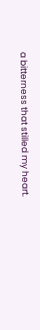a bitterness that stilled my heart.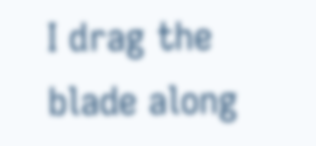I drag the blade along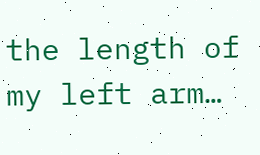the length of my left arm…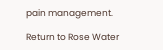pain management.

Return to Rose Water